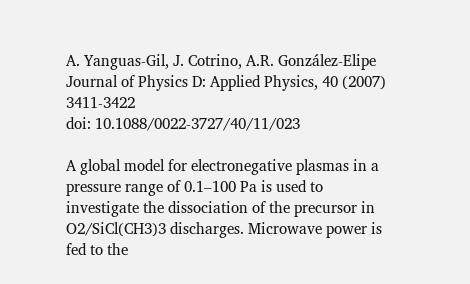A. Yanguas-Gil, J. Cotrino, A.R. González-Elipe
Journal of Physics D: Applied Physics, 40 (2007) 3411-3422
doi: 10.1088/0022-3727/40/11/023

A global model for electronegative plasmas in a pressure range of 0.1–100 Pa is used to investigate the dissociation of the precursor in O2/SiCl(CH3)3 discharges. Microwave power is fed to the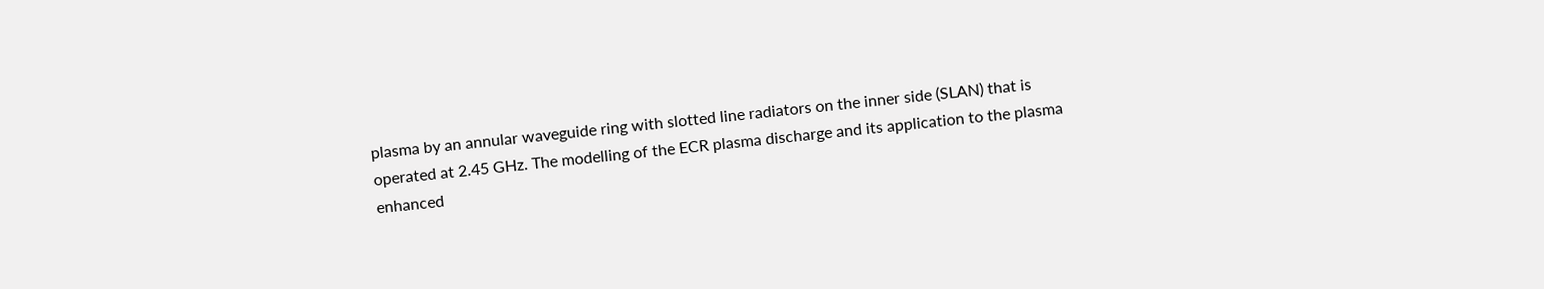plasma by an annular waveguide ring with slotted line radiators on the inner side (SLAN) that is operated at 2.45 GHz. The modelling of the ECR plasma discharge and its application to the plasma enhanced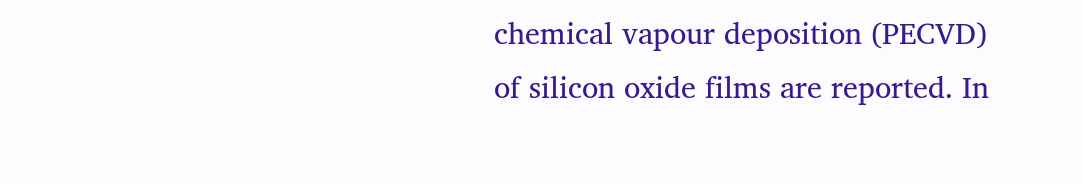chemical vapour deposition (PECVD) of silicon oxide films are reported. In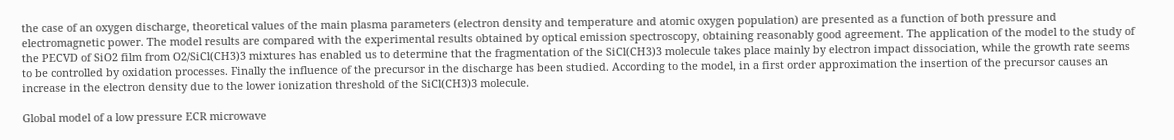the case of an oxygen discharge, theoretical values of the main plasma parameters (electron density and temperature and atomic oxygen population) are presented as a function of both pressure and electromagnetic power. The model results are compared with the experimental results obtained by optical emission spectroscopy, obtaining reasonably good agreement. The application of the model to the study of the PECVD of SiO2 film from O2/SiCl(CH3)3 mixtures has enabled us to determine that the fragmentation of the SiCl(CH3)3 molecule takes place mainly by electron impact dissociation, while the growth rate seems to be controlled by oxidation processes. Finally the influence of the precursor in the discharge has been studied. According to the model, in a first order approximation the insertion of the precursor causes an increase in the electron density due to the lower ionization threshold of the SiCl(CH3)3 molecule.

Global model of a low pressure ECR microwave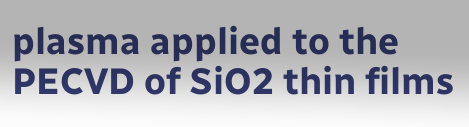plasma applied to the PECVD of SiO2 thin films